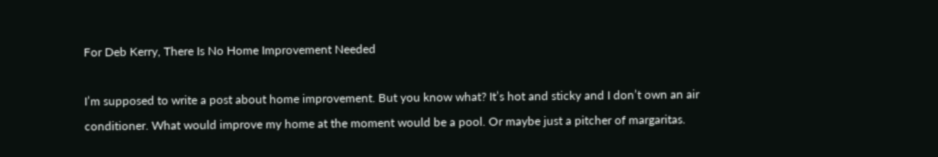For Deb Kerry, There Is No Home Improvement Needed

I’m supposed to write a post about home improvement. But you know what? It’s hot and sticky and I don’t own an air conditioner. What would improve my home at the moment would be a pool. Or maybe just a pitcher of margaritas.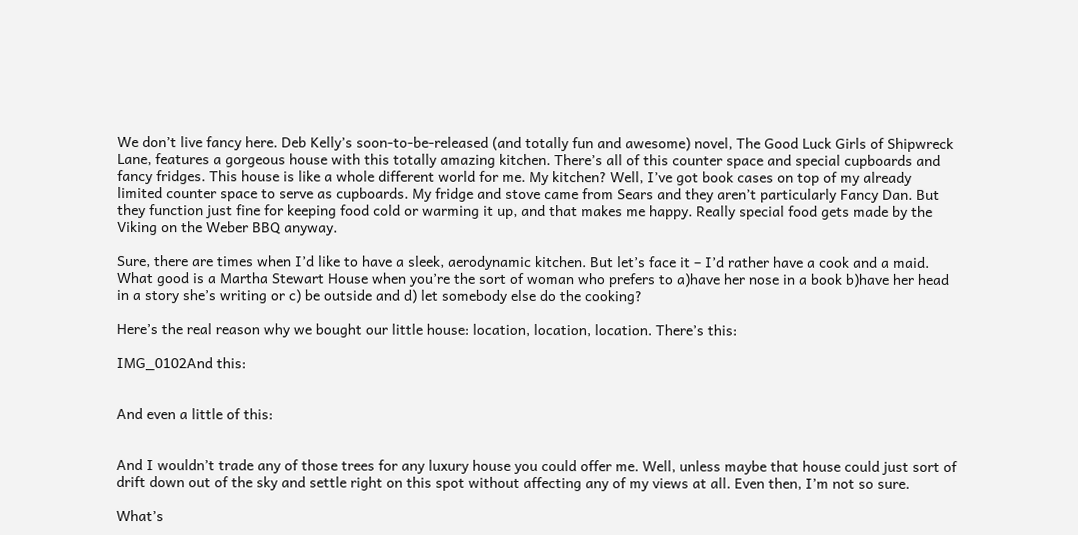We don’t live fancy here. Deb Kelly’s soon-to-be-released (and totally fun and awesome) novel, The Good Luck Girls of Shipwreck Lane, features a gorgeous house with this totally amazing kitchen. There’s all of this counter space and special cupboards and fancy fridges. This house is like a whole different world for me. My kitchen? Well, I’ve got book cases on top of my already limited counter space to serve as cupboards. My fridge and stove came from Sears and they aren’t particularly Fancy Dan. But they function just fine for keeping food cold or warming it up, and that makes me happy. Really special food gets made by the Viking on the Weber BBQ anyway.

Sure, there are times when I’d like to have a sleek, aerodynamic kitchen. But let’s face it – I’d rather have a cook and a maid. What good is a Martha Stewart House when you’re the sort of woman who prefers to a)have her nose in a book b)have her head in a story she’s writing or c) be outside and d) let somebody else do the cooking?

Here’s the real reason why we bought our little house: location, location, location. There’s this:

IMG_0102And this:


And even a little of this:


And I wouldn’t trade any of those trees for any luxury house you could offer me. Well, unless maybe that house could just sort of drift down out of the sky and settle right on this spot without affecting any of my views at all. Even then, I’m not so sure.

What’s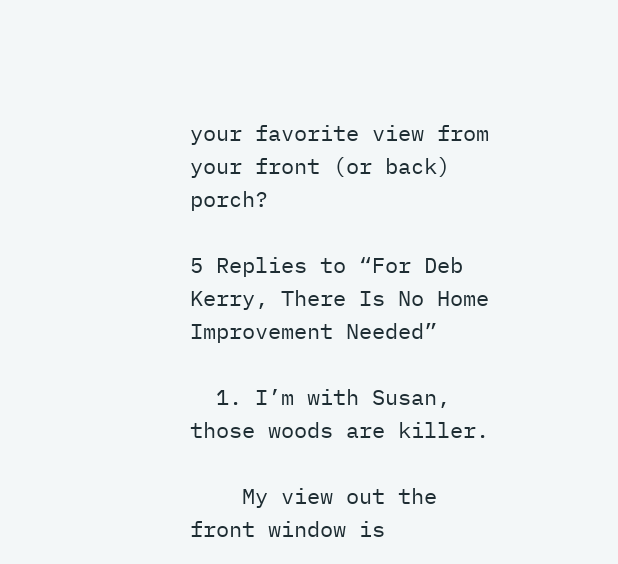your favorite view from your front (or back) porch?

5 Replies to “For Deb Kerry, There Is No Home Improvement Needed”

  1. I’m with Susan, those woods are killer.

    My view out the front window is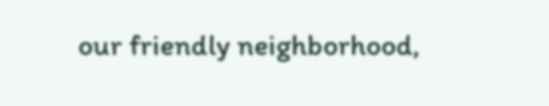our friendly neighborhood,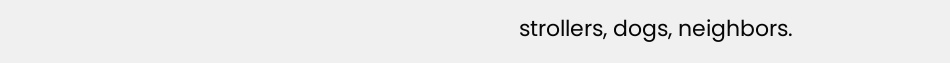strollers, dogs, neighbors.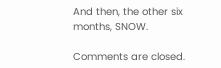And then, the other six months, SNOW.

Comments are closed.